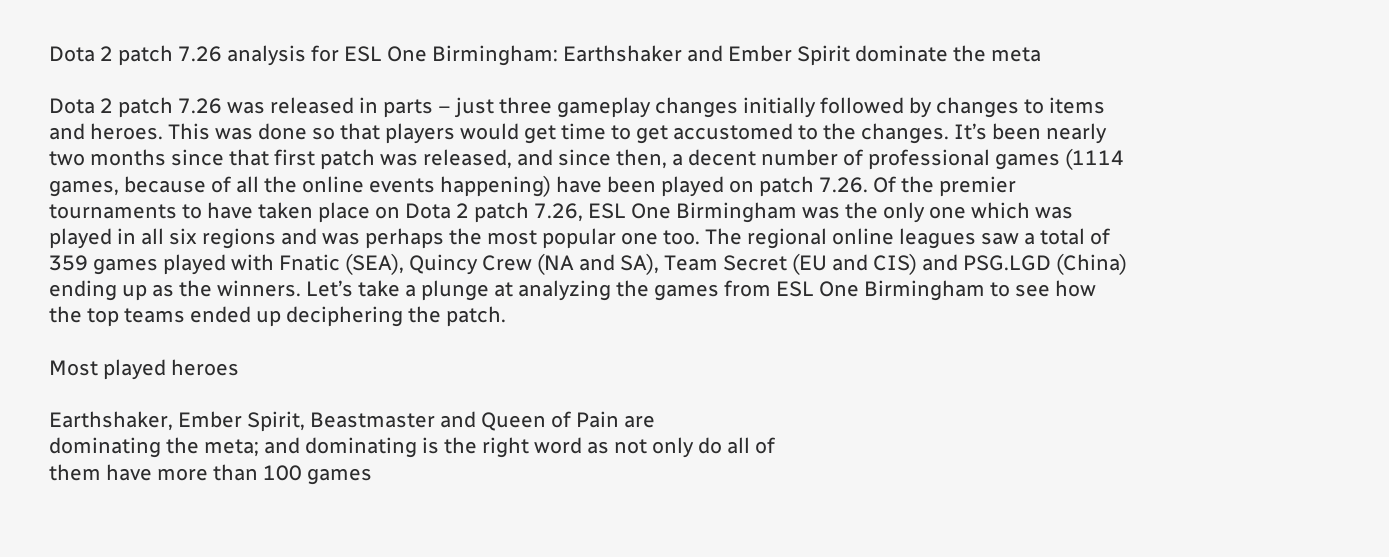Dota 2 patch 7.26 analysis for ESL One Birmingham: Earthshaker and Ember Spirit dominate the meta

Dota 2 patch 7.26 was released in parts – just three gameplay changes initially followed by changes to items and heroes. This was done so that players would get time to get accustomed to the changes. It’s been nearly two months since that first patch was released, and since then, a decent number of professional games (1114 games, because of all the online events happening) have been played on patch 7.26. Of the premier tournaments to have taken place on Dota 2 patch 7.26, ESL One Birmingham was the only one which was played in all six regions and was perhaps the most popular one too. The regional online leagues saw a total of 359 games played with Fnatic (SEA), Quincy Crew (NA and SA), Team Secret (EU and CIS) and PSG.LGD (China) ending up as the winners. Let’s take a plunge at analyzing the games from ESL One Birmingham to see how the top teams ended up deciphering the patch.

Most played heroes

Earthshaker, Ember Spirit, Beastmaster and Queen of Pain are
dominating the meta; and dominating is the right word as not only do all of
them have more than 100 games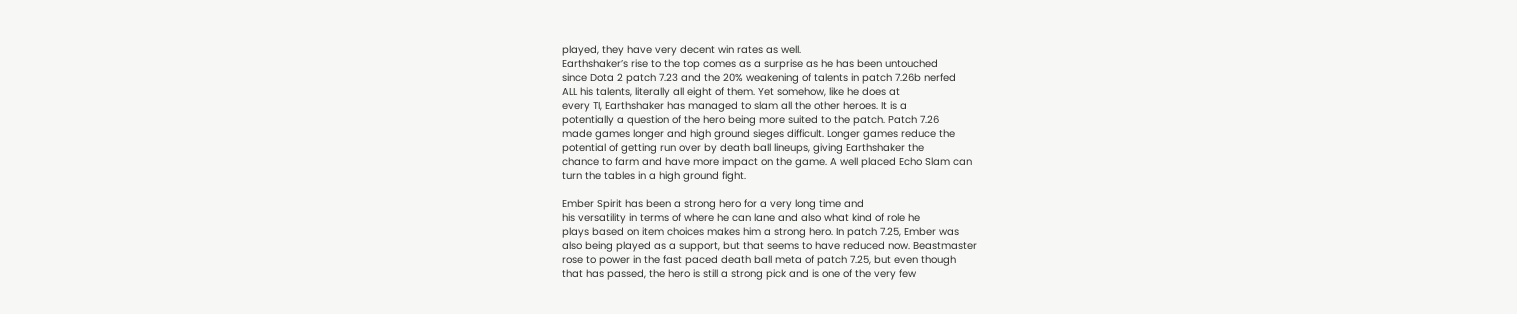played, they have very decent win rates as well.
Earthshaker’s rise to the top comes as a surprise as he has been untouched
since Dota 2 patch 7.23 and the 20% weakening of talents in patch 7.26b nerfed
ALL his talents, literally all eight of them. Yet somehow, like he does at
every TI, Earthshaker has managed to slam all the other heroes. It is a
potentially a question of the hero being more suited to the patch. Patch 7.26
made games longer and high ground sieges difficult. Longer games reduce the
potential of getting run over by death ball lineups, giving Earthshaker the
chance to farm and have more impact on the game. A well placed Echo Slam can
turn the tables in a high ground fight.

Ember Spirit has been a strong hero for a very long time and
his versatility in terms of where he can lane and also what kind of role he
plays based on item choices makes him a strong hero. In patch 7.25, Ember was
also being played as a support, but that seems to have reduced now. Beastmaster
rose to power in the fast paced death ball meta of patch 7.25, but even though
that has passed, the hero is still a strong pick and is one of the very few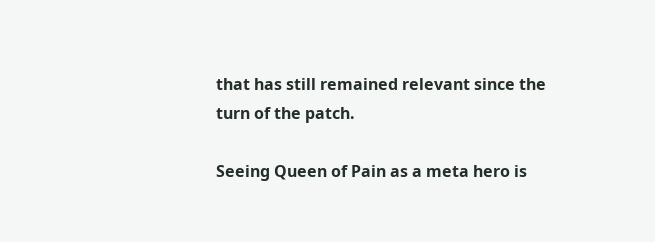that has still remained relevant since the turn of the patch.

Seeing Queen of Pain as a meta hero is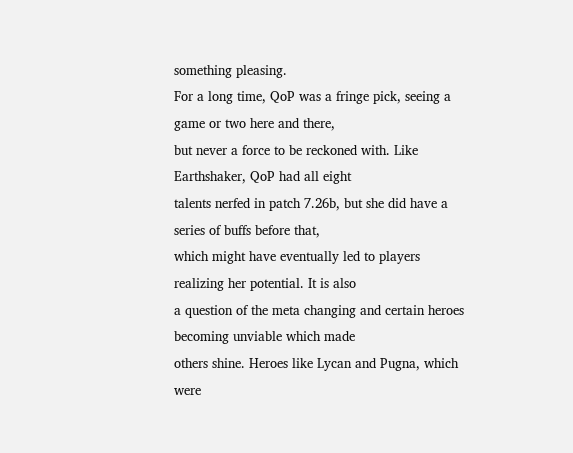something pleasing.
For a long time, QoP was a fringe pick, seeing a game or two here and there,
but never a force to be reckoned with. Like Earthshaker, QoP had all eight
talents nerfed in patch 7.26b, but she did have a series of buffs before that,
which might have eventually led to players realizing her potential. It is also
a question of the meta changing and certain heroes becoming unviable which made
others shine. Heroes like Lycan and Pugna, which were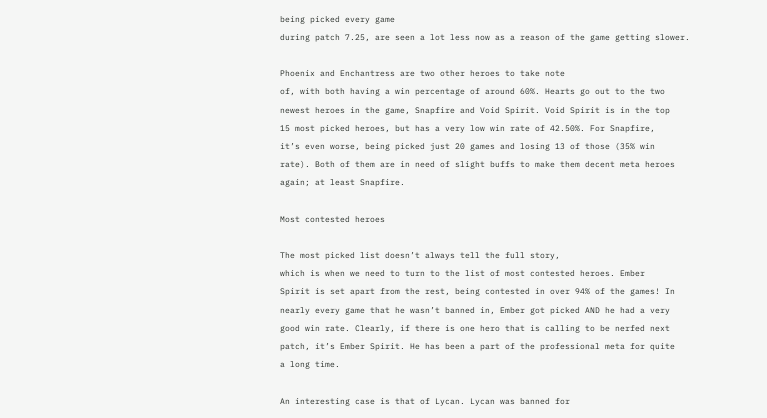being picked every game
during patch 7.25, are seen a lot less now as a reason of the game getting slower.

Phoenix and Enchantress are two other heroes to take note
of, with both having a win percentage of around 60%. Hearts go out to the two
newest heroes in the game, Snapfire and Void Spirit. Void Spirit is in the top
15 most picked heroes, but has a very low win rate of 42.50%. For Snapfire,
it’s even worse, being picked just 20 games and losing 13 of those (35% win
rate). Both of them are in need of slight buffs to make them decent meta heroes
again; at least Snapfire.

Most contested heroes

The most picked list doesn’t always tell the full story,
which is when we need to turn to the list of most contested heroes. Ember
Spirit is set apart from the rest, being contested in over 94% of the games! In
nearly every game that he wasn’t banned in, Ember got picked AND he had a very
good win rate. Clearly, if there is one hero that is calling to be nerfed next
patch, it’s Ember Spirit. He has been a part of the professional meta for quite
a long time.

An interesting case is that of Lycan. Lycan was banned for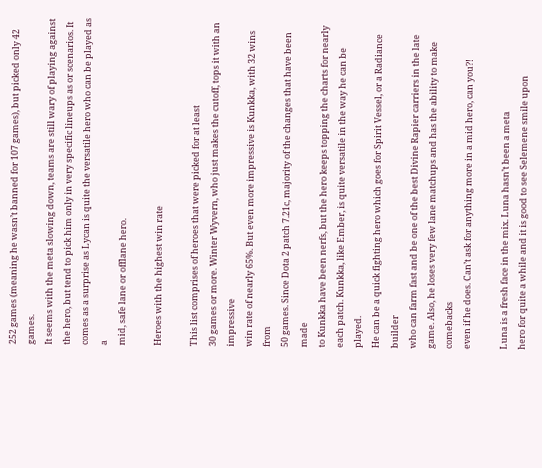252 games (meaning he wasn’t banned for 107 games), but picked only 42 games.
It seems with the meta slowing down, teams are still wary of playing against
the hero, but tend to pick him only in very specific lineups as or scenarios. It
comes as a surprise as Lycan is quite the versatile hero who can be played as a
mid, safe lane or offlane hero.

Heroes with the highest win rate

This list comprises of heroes that were picked for at least
30 games or more. Winter Wyvern, who just makes the cutoff, tops it with an impressive
win rate of nearly 65%. But even more impressive is Kunkka, with 32 wins from
50 games. Since Dota 2 patch 7.21c, majority of the changes that have been made
to Kunkka have been nerfs, but the hero keeps topping the charts for nearly
each patch. Kunkka, like Ember, is quite versatile in the way he can be played.
He can be a quick fighting hero which goes for Spirit Vessel, or a Radiance builder
who can farm fast and be one of the best Divine Rapier carriers in the late
game. Also, he loses very few lane matchups and has the ability to make comebacks
even if he does. Can’t ask for anything more in a mid hero, can you?!

Luna is a fresh face in the mix. Luna hasn’t been a meta
hero for quite a while and it is good to see Selemene smile upon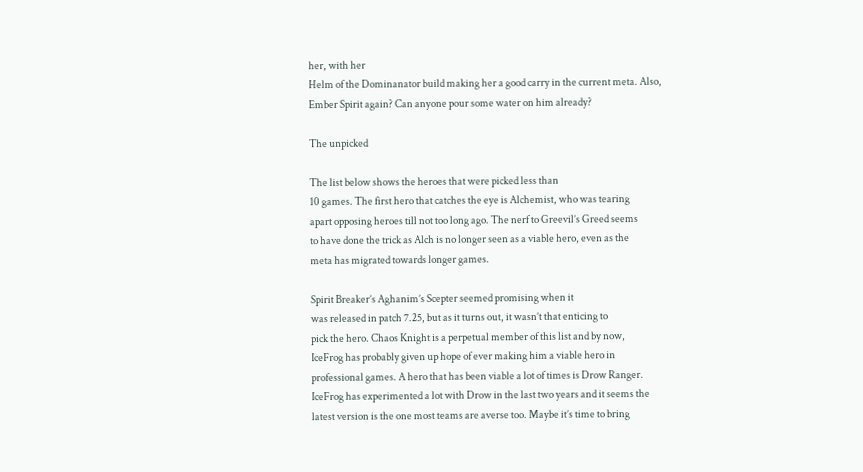her, with her
Helm of the Dominanator build making her a good carry in the current meta. Also,
Ember Spirit again? Can anyone pour some water on him already?

The unpicked

The list below shows the heroes that were picked less than
10 games. The first hero that catches the eye is Alchemist, who was tearing
apart opposing heroes till not too long ago. The nerf to Greevil’s Greed seems
to have done the trick as Alch is no longer seen as a viable hero, even as the
meta has migrated towards longer games.

Spirit Breaker’s Aghanim’s Scepter seemed promising when it
was released in patch 7.25, but as it turns out, it wasn’t that enticing to
pick the hero. Chaos Knight is a perpetual member of this list and by now,
IceFrog has probably given up hope of ever making him a viable hero in
professional games. A hero that has been viable a lot of times is Drow Ranger.
IceFrog has experimented a lot with Drow in the last two years and it seems the
latest version is the one most teams are averse too. Maybe it’s time to bring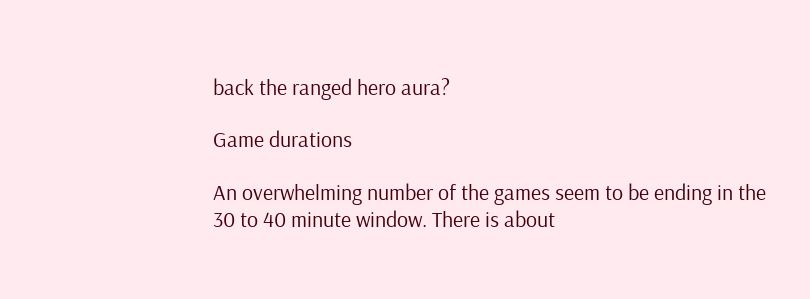back the ranged hero aura?

Game durations

An overwhelming number of the games seem to be ending in the
30 to 40 minute window. There is about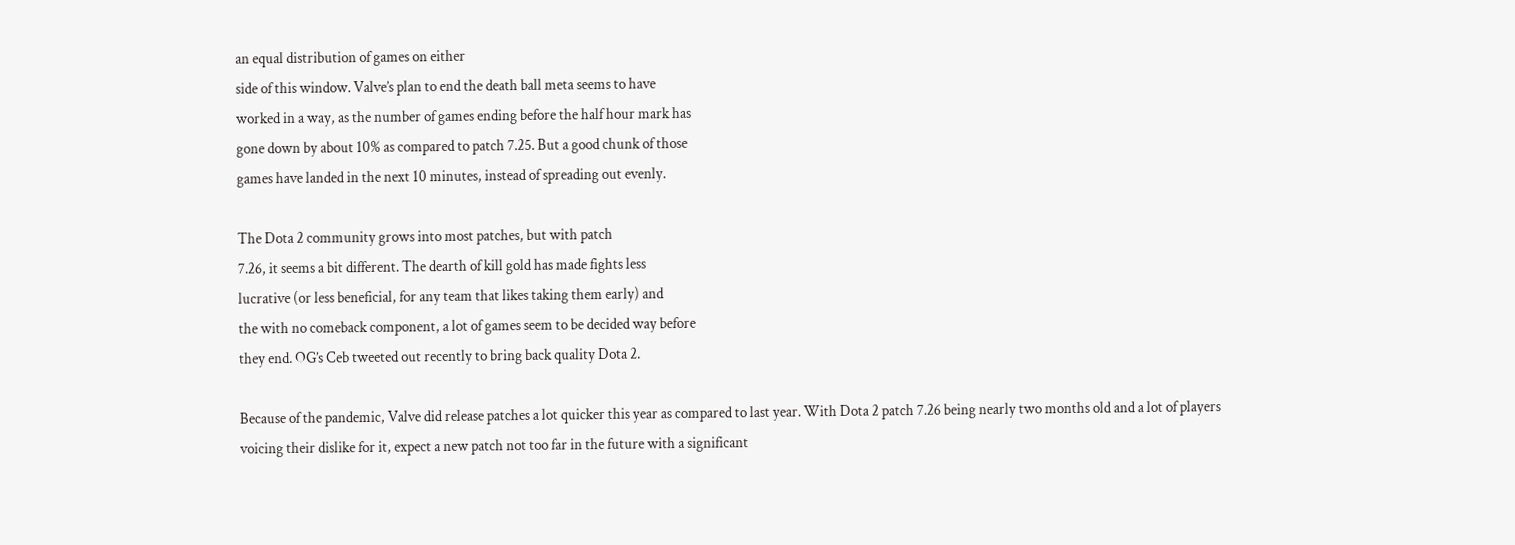an equal distribution of games on either
side of this window. Valve’s plan to end the death ball meta seems to have
worked in a way, as the number of games ending before the half hour mark has
gone down by about 10% as compared to patch 7.25. But a good chunk of those
games have landed in the next 10 minutes, instead of spreading out evenly.

The Dota 2 community grows into most patches, but with patch
7.26, it seems a bit different. The dearth of kill gold has made fights less
lucrative (or less beneficial, for any team that likes taking them early) and
the with no comeback component, a lot of games seem to be decided way before
they end. OG’s Ceb tweeted out recently to bring back quality Dota 2.

Because of the pandemic, Valve did release patches a lot quicker this year as compared to last year. With Dota 2 patch 7.26 being nearly two months old and a lot of players voicing their dislike for it, expect a new patch not too far in the future with a significant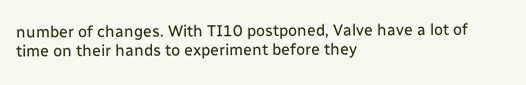number of changes. With TI10 postponed, Valve have a lot of time on their hands to experiment before they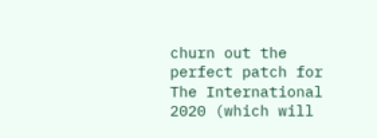churn out the perfect patch for The International 2020 (which will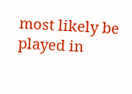most likely be played in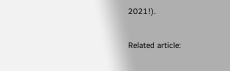2021!).

Related article: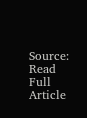Source: Read Full Article